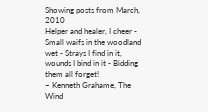Showing posts from March, 2010
Helper and healer, I cheer - Small waifs in the woodland wet - Strays I find in it, wounds I bind in it - Bidding them all forget!
~ Kenneth Grahame, The Wind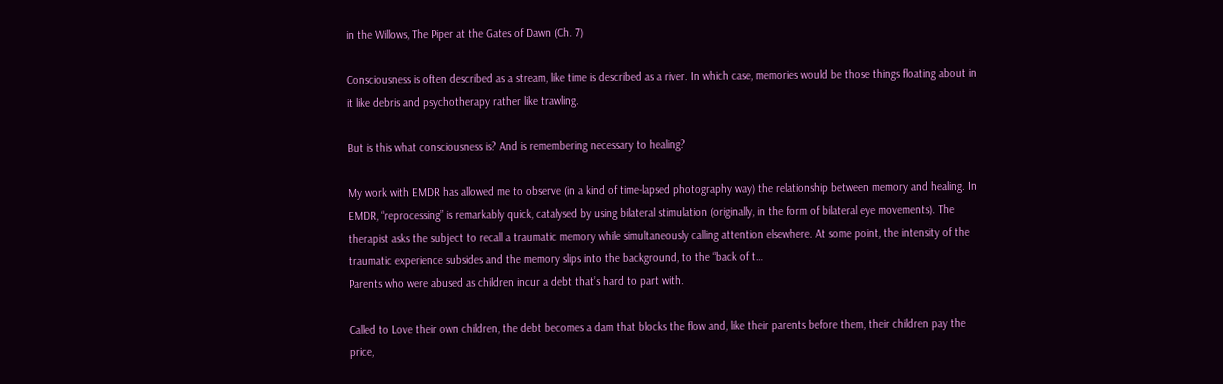in the Willows, The Piper at the Gates of Dawn (Ch. 7)

Consciousness is often described as a stream, like time is described as a river. In which case, memories would be those things floating about in it like debris and psychotherapy rather like trawling.

But is this what consciousness is? And is remembering necessary to healing?

My work with EMDR has allowed me to observe (in a kind of time-lapsed photography way) the relationship between memory and healing. In EMDR, “reprocessing” is remarkably quick, catalysed by using bilateral stimulation (originally, in the form of bilateral eye movements). The therapist asks the subject to recall a traumatic memory while simultaneously calling attention elsewhere. At some point, the intensity of the traumatic experience subsides and the memory slips into the background, to the “back of t…
Parents who were abused as children incur a debt that’s hard to part with.

Called to Love their own children, the debt becomes a dam that blocks the flow and, like their parents before them, their children pay the price,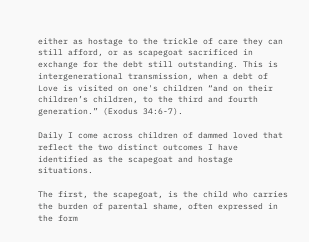either as hostage to the trickle of care they can still afford, or as scapegoat sacrificed in exchange for the debt still outstanding. This is intergenerational transmission, when a debt of Love is visited on one's children “and on their children’s children, to the third and fourth generation.” (Exodus 34:6-7).

Daily I come across children of dammed loved that reflect the two distinct outcomes I have identified as the scapegoat and hostage situations.

The first, the scapegoat, is the child who carries the burden of parental shame, often expressed in the form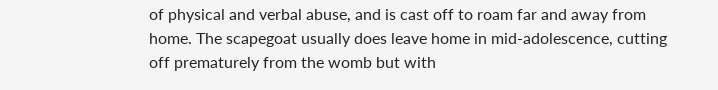of physical and verbal abuse, and is cast off to roam far and away from home. The scapegoat usually does leave home in mid-adolescence, cutting off prematurely from the womb but with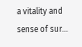a vitality and sense of sur…